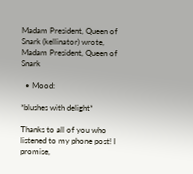Madam President, Queen of Snark (kellinator) wrote,
Madam President, Queen of Snark

  • Mood:

*blushes with delight*

Thanks to all of you who listened to my phone post! I promise,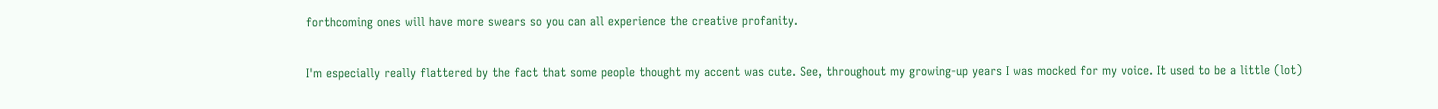forthcoming ones will have more swears so you can all experience the creative profanity.

I'm especially really flattered by the fact that some people thought my accent was cute. See, throughout my growing-up years I was mocked for my voice. It used to be a little (lot)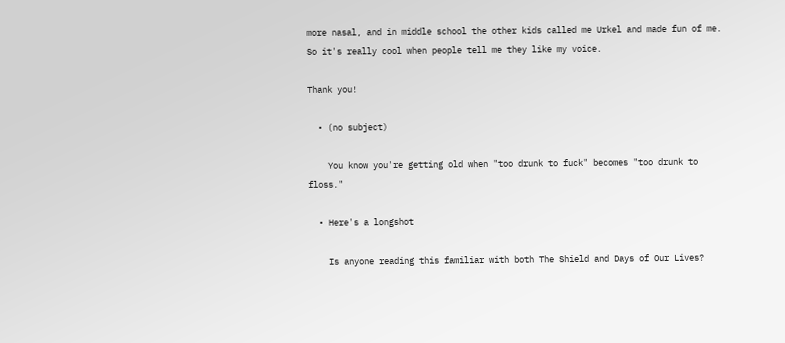more nasal, and in middle school the other kids called me Urkel and made fun of me. So it's really cool when people tell me they like my voice.

Thank you!

  • (no subject)

    You know you're getting old when "too drunk to fuck" becomes "too drunk to floss."

  • Here's a longshot

    Is anyone reading this familiar with both The Shield and Days of Our Lives?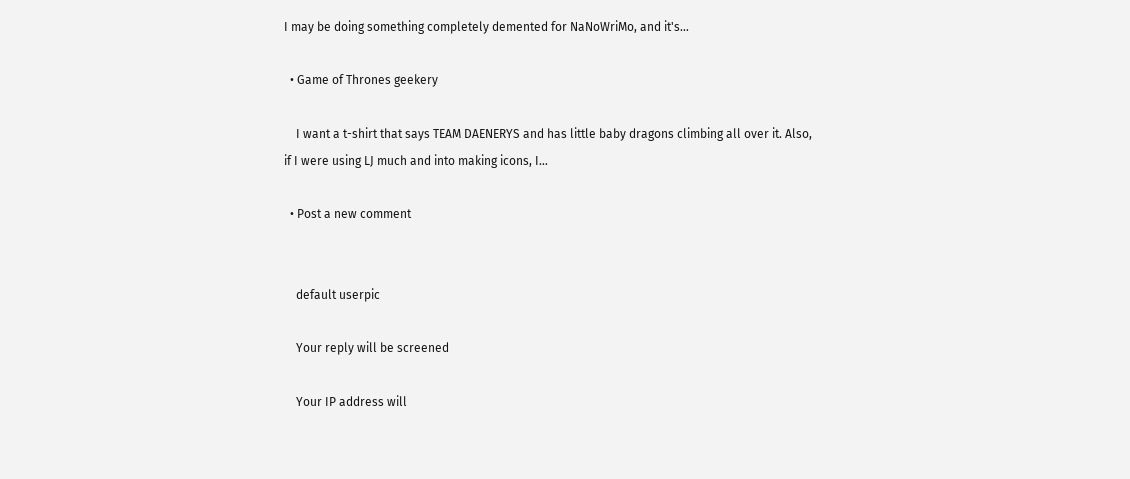I may be doing something completely demented for NaNoWriMo, and it's…

  • Game of Thrones geekery

    I want a t-shirt that says TEAM DAENERYS and has little baby dragons climbing all over it. Also, if I were using LJ much and into making icons, I…

  • Post a new comment


    default userpic

    Your reply will be screened

    Your IP address will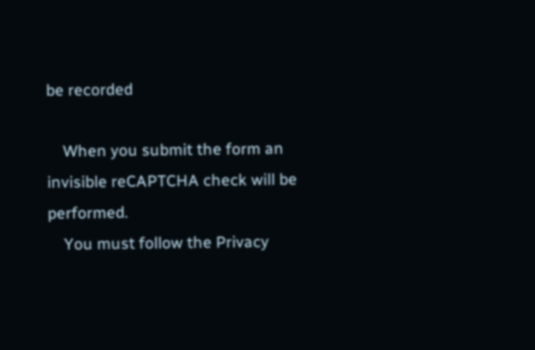be recorded

    When you submit the form an invisible reCAPTCHA check will be performed.
    You must follow the Privacy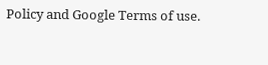Policy and Google Terms of use.